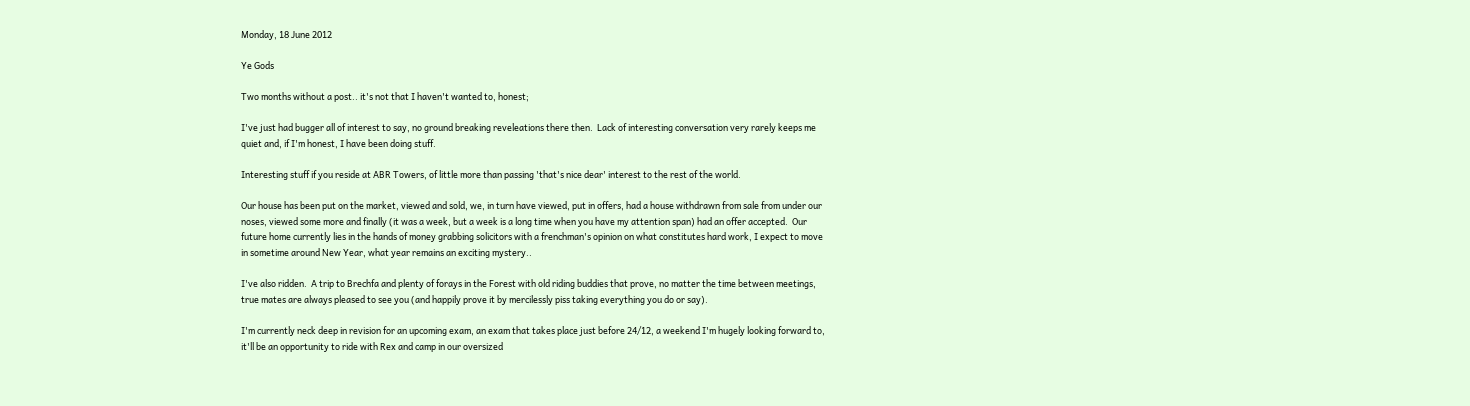Monday, 18 June 2012

Ye Gods

Two months without a post.. it's not that I haven't wanted to, honest;

I've just had bugger all of interest to say, no ground breaking reveleations there then.  Lack of interesting conversation very rarely keeps me quiet and, if I'm honest, I have been doing stuff.

Interesting stuff if you reside at ABR Towers, of little more than passing 'that's nice dear' interest to the rest of the world.

Our house has been put on the market, viewed and sold, we, in turn have viewed, put in offers, had a house withdrawn from sale from under our noses, viewed some more and finally (it was a week, but a week is a long time when you have my attention span) had an offer accepted.  Our future home currently lies in the hands of money grabbing solicitors with a frenchman's opinion on what constitutes hard work, I expect to move in sometime around New Year, what year remains an exciting mystery..

I've also ridden.  A trip to Brechfa and plenty of forays in the Forest with old riding buddies that prove, no matter the time between meetings, true mates are always pleased to see you (and happily prove it by mercilessly piss taking everything you do or say).

I'm currently neck deep in revision for an upcoming exam, an exam that takes place just before 24/12, a weekend I'm hugely looking forward to, it'll be an opportunity to ride with Rex and camp in our oversized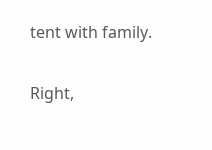tent with family.

Right,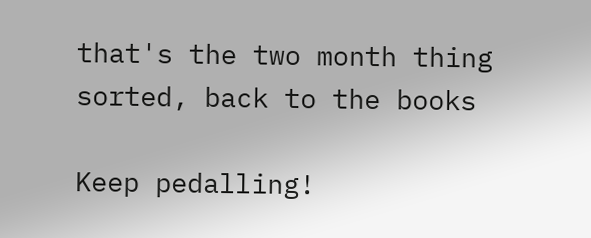that's the two month thing sorted, back to the books

Keep pedalling!